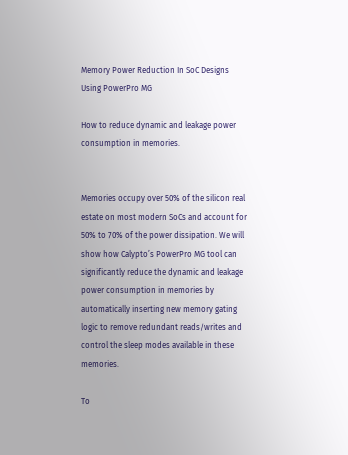Memory Power Reduction In SoC Designs Using PowerPro MG

How to reduce dynamic and leakage power consumption in memories.


Memories occupy over 50% of the silicon real estate on most modern SoCs and account for 50% to 70% of the power dissipation. We will show how Calypto’s PowerPro MG tool can significantly reduce the dynamic and leakage power consumption in memories by automatically inserting new memory gating logic to remove redundant reads/writes and control the sleep modes available in these memories.

To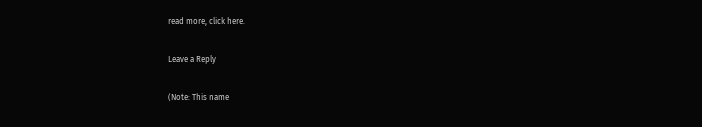read more, click here.

Leave a Reply

(Note: This name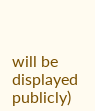will be displayed publicly)